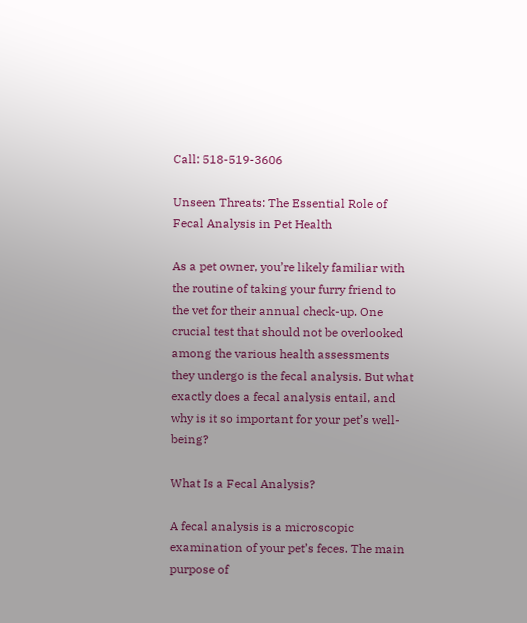Call: 518-519-3606

Unseen Threats: The Essential Role of Fecal Analysis in Pet Health

As a pet owner, you’re likely familiar with the routine of taking your furry friend to the vet for their annual check-up. One crucial test that should not be overlooked among the various health assessments they undergo is the fecal analysis. But what exactly does a fecal analysis entail, and why is it so important for your pet’s well-being?

What Is a Fecal Analysis?

A fecal analysis is a microscopic examination of your pet’s feces. The main purpose of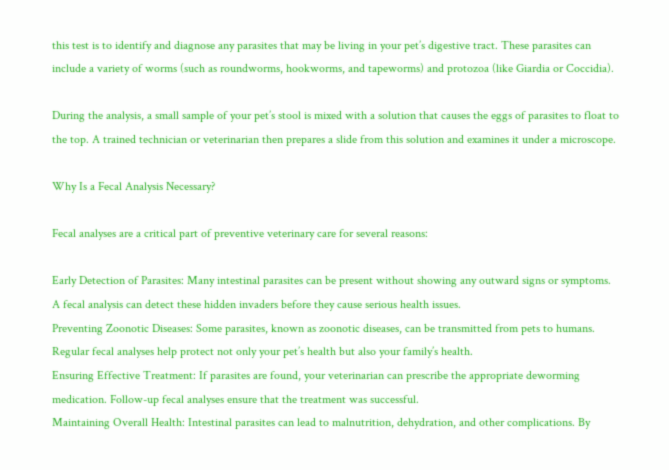this test is to identify and diagnose any parasites that may be living in your pet’s digestive tract. These parasites can include a variety of worms (such as roundworms, hookworms, and tapeworms) and protozoa (like Giardia or Coccidia).

During the analysis, a small sample of your pet’s stool is mixed with a solution that causes the eggs of parasites to float to the top. A trained technician or veterinarian then prepares a slide from this solution and examines it under a microscope.

Why Is a Fecal Analysis Necessary?

Fecal analyses are a critical part of preventive veterinary care for several reasons:

Early Detection of Parasites: Many intestinal parasites can be present without showing any outward signs or symptoms. A fecal analysis can detect these hidden invaders before they cause serious health issues.
Preventing Zoonotic Diseases: Some parasites, known as zoonotic diseases, can be transmitted from pets to humans. Regular fecal analyses help protect not only your pet’s health but also your family’s health.
Ensuring Effective Treatment: If parasites are found, your veterinarian can prescribe the appropriate deworming medication. Follow-up fecal analyses ensure that the treatment was successful.
Maintaining Overall Health: Intestinal parasites can lead to malnutrition, dehydration, and other complications. By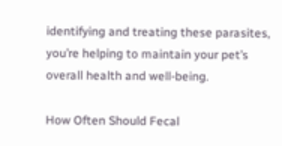identifying and treating these parasites, you’re helping to maintain your pet’s overall health and well-being.

How Often Should Fecal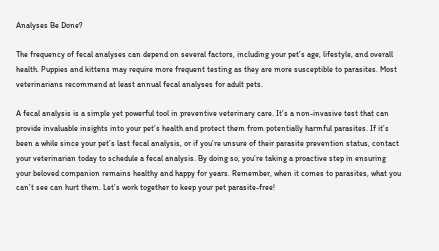Analyses Be Done?

The frequency of fecal analyses can depend on several factors, including your pet’s age, lifestyle, and overall health. Puppies and kittens may require more frequent testing as they are more susceptible to parasites. Most veterinarians recommend at least annual fecal analyses for adult pets.

A fecal analysis is a simple yet powerful tool in preventive veterinary care. It’s a non-invasive test that can provide invaluable insights into your pet’s health and protect them from potentially harmful parasites. If it’s been a while since your pet’s last fecal analysis, or if you’re unsure of their parasite prevention status, contact your veterinarian today to schedule a fecal analysis. By doing so, you’re taking a proactive step in ensuring your beloved companion remains healthy and happy for years. Remember, when it comes to parasites, what you can’t see can hurt them. Let’s work together to keep your pet parasite-free!